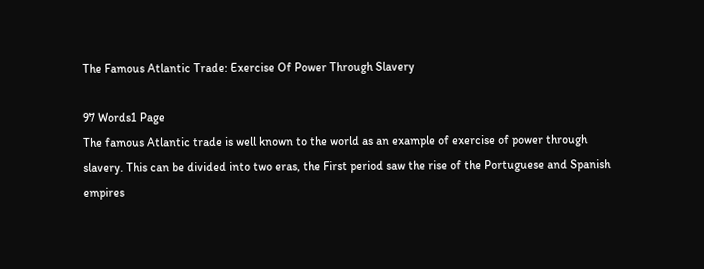The Famous Atlantic Trade: Exercise Of Power Through Slavery

97 Words1 Page
The famous Atlantic trade is well known to the world as an example of exercise of power through slavery. This can be divided into two eras, the First period saw the rise of the Portuguese and Spanish empires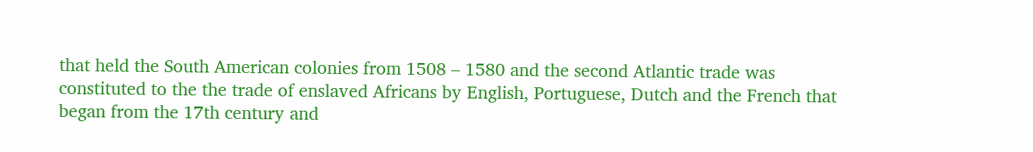that held the South American colonies from 1508 – 1580 and the second Atlantic trade was constituted to the the trade of enslaved Africans by English, Portuguese, Dutch and the French that began from the 17th century and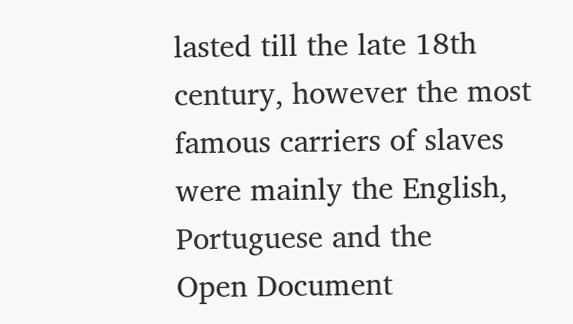lasted till the late 18th century, however the most famous carriers of slaves were mainly the English, Portuguese and the
Open Document